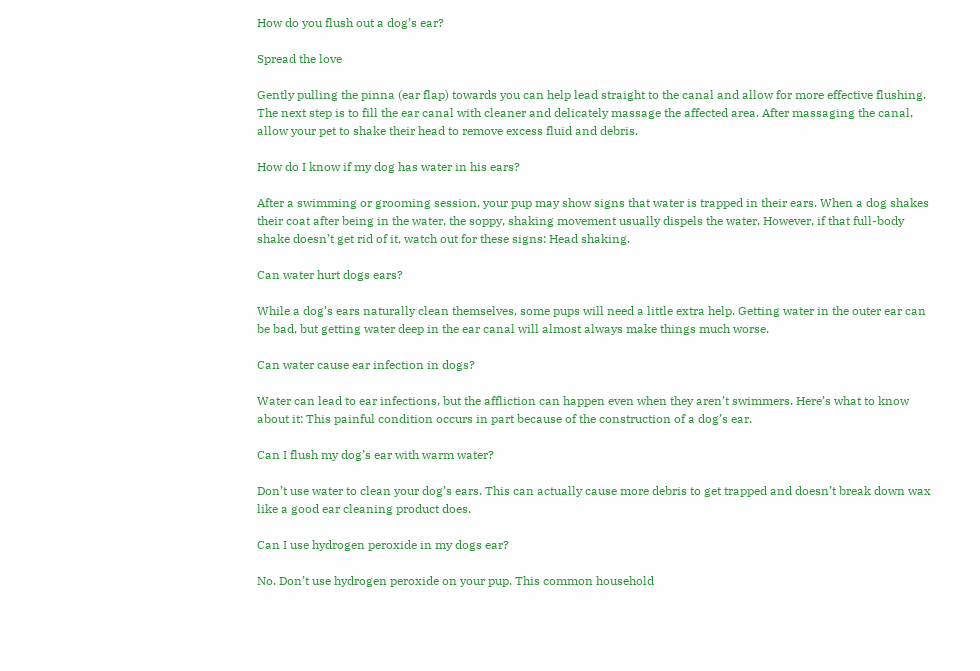How do you flush out a dog’s ear?

Spread the love

Gently pulling the pinna (ear flap) towards you can help lead straight to the canal and allow for more effective flushing. The next step is to fill the ear canal with cleaner and delicately massage the affected area. After massaging the canal, allow your pet to shake their head to remove excess fluid and debris.

How do I know if my dog has water in his ears?

After a swimming or grooming session, your pup may show signs that water is trapped in their ears. When a dog shakes their coat after being in the water, the soppy, shaking movement usually dispels the water. However, if that full-body shake doesn’t get rid of it, watch out for these signs: Head shaking.

Can water hurt dogs ears?

While a dog’s ears naturally clean themselves, some pups will need a little extra help. Getting water in the outer ear can be bad, but getting water deep in the ear canal will almost always make things much worse.

Can water cause ear infection in dogs?

Water can lead to ear infections, but the affliction can happen even when they aren’t swimmers. Here’s what to know about it: This painful condition occurs in part because of the construction of a dog’s ear.

Can I flush my dog’s ear with warm water?

Don’t use water to clean your dog’s ears. This can actually cause more debris to get trapped and doesn’t break down wax like a good ear cleaning product does.

Can I use hydrogen peroxide in my dogs ear?

No. Don’t use hydrogen peroxide on your pup. This common household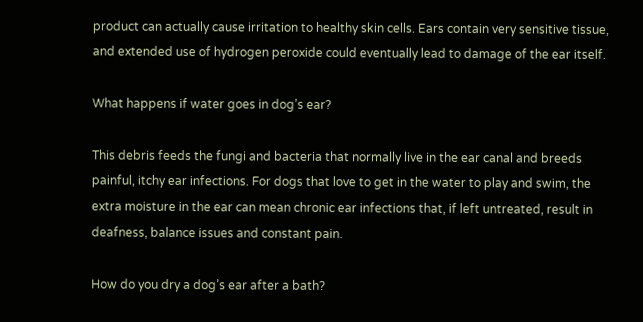product can actually cause irritation to healthy skin cells. Ears contain very sensitive tissue, and extended use of hydrogen peroxide could eventually lead to damage of the ear itself.

What happens if water goes in dog’s ear?

This debris feeds the fungi and bacteria that normally live in the ear canal and breeds painful, itchy ear infections. For dogs that love to get in the water to play and swim, the extra moisture in the ear can mean chronic ear infections that, if left untreated, result in deafness, balance issues and constant pain.

How do you dry a dog’s ear after a bath?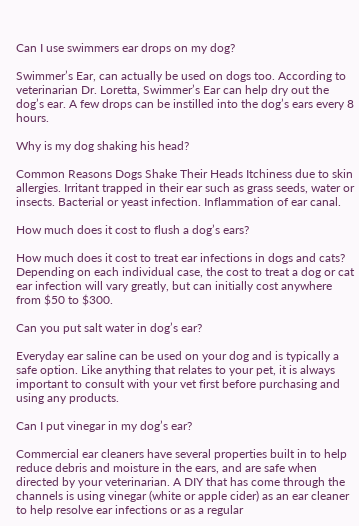Can I use swimmers ear drops on my dog?

Swimmer’s Ear, can actually be used on dogs too. According to veterinarian Dr. Loretta, Swimmer’s Ear can help dry out the dog’s ear. A few drops can be instilled into the dog’s ears every 8 hours.

Why is my dog shaking his head?

Common Reasons Dogs Shake Their Heads Itchiness due to skin allergies. Irritant trapped in their ear such as grass seeds, water or insects. Bacterial or yeast infection. Inflammation of ear canal.

How much does it cost to flush a dog’s ears?

How much does it cost to treat ear infections in dogs and cats? Depending on each individual case, the cost to treat a dog or cat ear infection will vary greatly, but can initially cost anywhere from $50 to $300.

Can you put salt water in dog’s ear?

Everyday ear saline can be used on your dog and is typically a safe option. Like anything that relates to your pet, it is always important to consult with your vet first before purchasing and using any products.

Can I put vinegar in my dog’s ear?

Commercial ear cleaners have several properties built in to help reduce debris and moisture in the ears, and are safe when directed by your veterinarian. A DIY that has come through the channels is using vinegar (white or apple cider) as an ear cleaner to help resolve ear infections or as a regular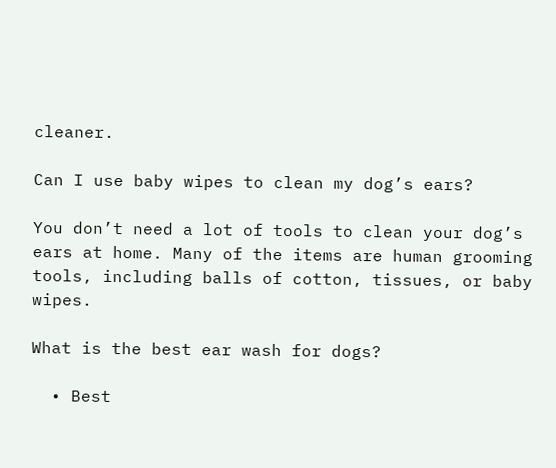cleaner.

Can I use baby wipes to clean my dog’s ears?

You don’t need a lot of tools to clean your dog’s ears at home. Many of the items are human grooming tools, including balls of cotton, tissues, or baby wipes.

What is the best ear wash for dogs?

  • Best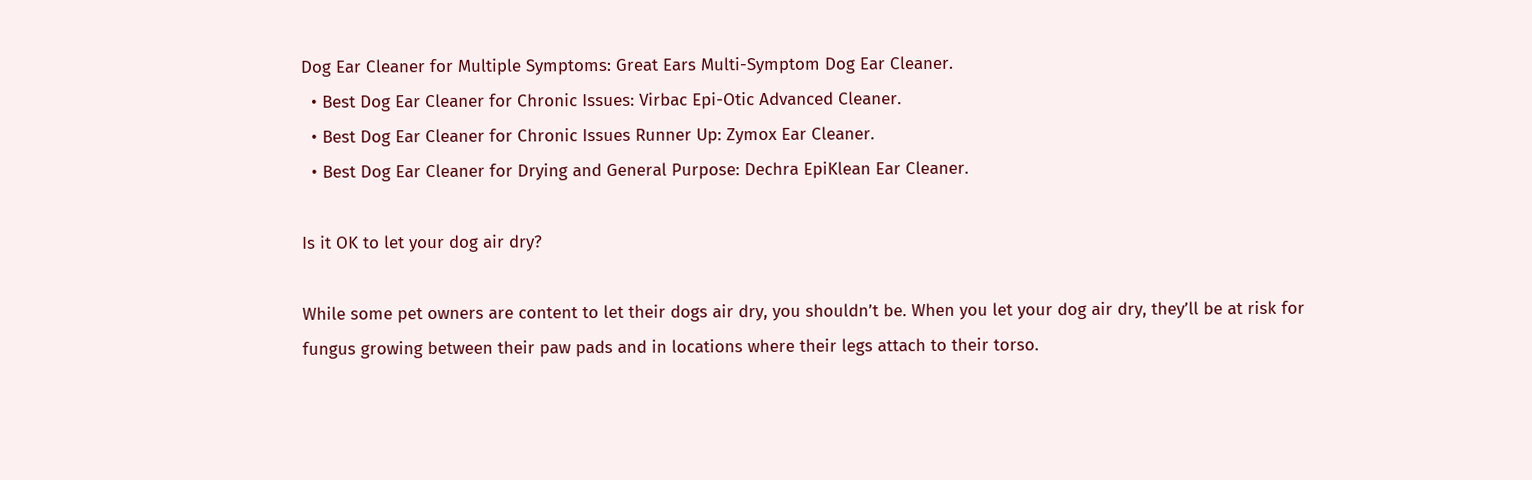Dog Ear Cleaner for Multiple Symptoms: Great Ears Multi-Symptom Dog Ear Cleaner.
  • Best Dog Ear Cleaner for Chronic Issues: Virbac Epi-Otic Advanced Cleaner.
  • Best Dog Ear Cleaner for Chronic Issues Runner Up: Zymox Ear Cleaner.
  • Best Dog Ear Cleaner for Drying and General Purpose: Dechra EpiKlean Ear Cleaner.

Is it OK to let your dog air dry?

While some pet owners are content to let their dogs air dry, you shouldn’t be. When you let your dog air dry, they’ll be at risk for fungus growing between their paw pads and in locations where their legs attach to their torso.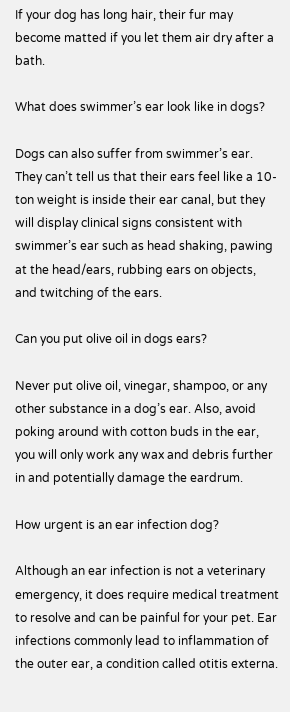If your dog has long hair, their fur may become matted if you let them air dry after a bath.

What does swimmer’s ear look like in dogs?

Dogs can also suffer from swimmer’s ear. They can’t tell us that their ears feel like a 10-ton weight is inside their ear canal, but they will display clinical signs consistent with swimmer’s ear such as head shaking, pawing at the head/ears, rubbing ears on objects, and twitching of the ears.

Can you put olive oil in dogs ears?

Never put olive oil, vinegar, shampoo, or any other substance in a dog’s ear. Also, avoid poking around with cotton buds in the ear, you will only work any wax and debris further in and potentially damage the eardrum.

How urgent is an ear infection dog?

Although an ear infection is not a veterinary emergency, it does require medical treatment to resolve and can be painful for your pet. Ear infections commonly lead to inflammation of the outer ear, a condition called otitis externa.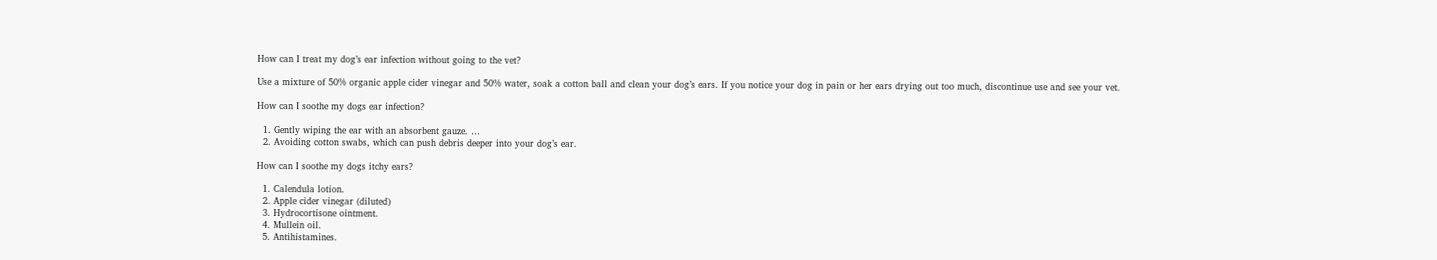How can I treat my dog’s ear infection without going to the vet?

Use a mixture of 50% organic apple cider vinegar and 50% water, soak a cotton ball and clean your dog’s ears. If you notice your dog in pain or her ears drying out too much, discontinue use and see your vet.

How can I soothe my dogs ear infection?

  1. Gently wiping the ear with an absorbent gauze. …
  2. Avoiding cotton swabs, which can push debris deeper into your dog’s ear.

How can I soothe my dogs itchy ears?

  1. Calendula lotion.
  2. Apple cider vinegar (diluted)
  3. Hydrocortisone ointment.
  4. Mullein oil.
  5. Antihistamines.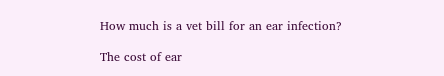How much is a vet bill for an ear infection?

The cost of ear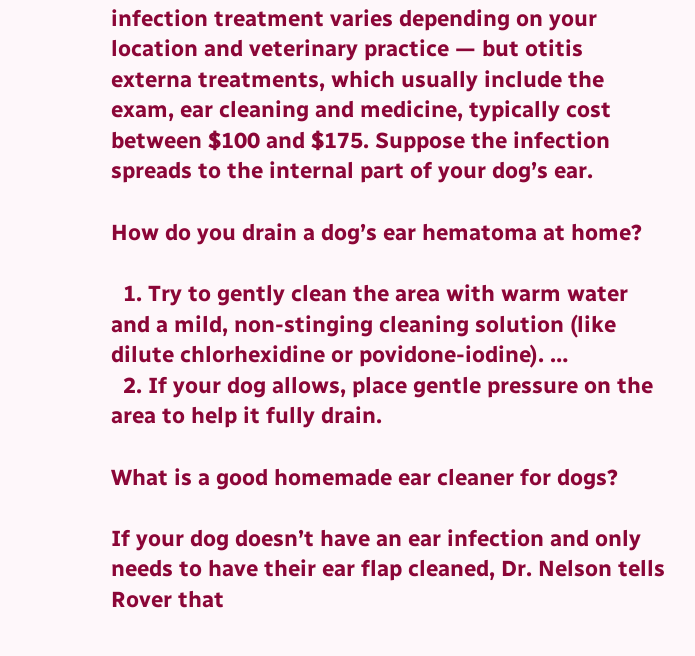infection treatment varies depending on your location and veterinary practice — but otitis externa treatments, which usually include the exam, ear cleaning and medicine, typically cost between $100 and $175. Suppose the infection spreads to the internal part of your dog’s ear.

How do you drain a dog’s ear hematoma at home?

  1. Try to gently clean the area with warm water and a mild, non-stinging cleaning solution (like dilute chlorhexidine or povidone-iodine). …
  2. If your dog allows, place gentle pressure on the area to help it fully drain.

What is a good homemade ear cleaner for dogs?

If your dog doesn’t have an ear infection and only needs to have their ear flap cleaned, Dr. Nelson tells Rover that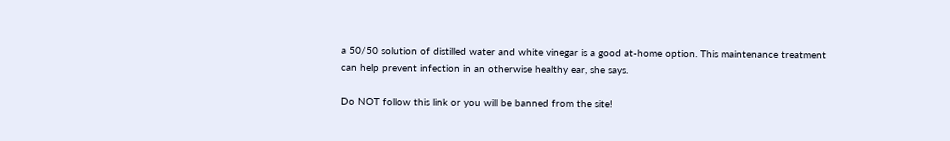a 50/50 solution of distilled water and white vinegar is a good at-home option. This maintenance treatment can help prevent infection in an otherwise healthy ear, she says.

Do NOT follow this link or you will be banned from the site!